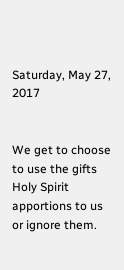Saturday, May 27, 2017


We get to choose to use the gifts Holy Spirit apportions to us or ignore them.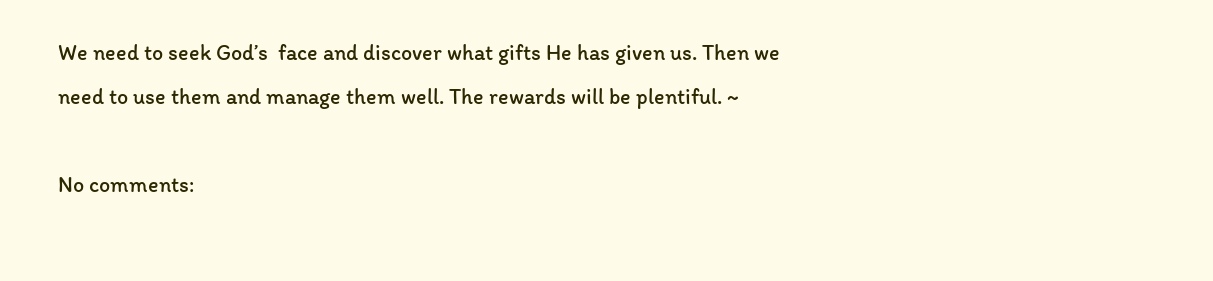We need to seek God’s  face and discover what gifts He has given us. Then we need to use them and manage them well. The rewards will be plentiful. ~

No comments: